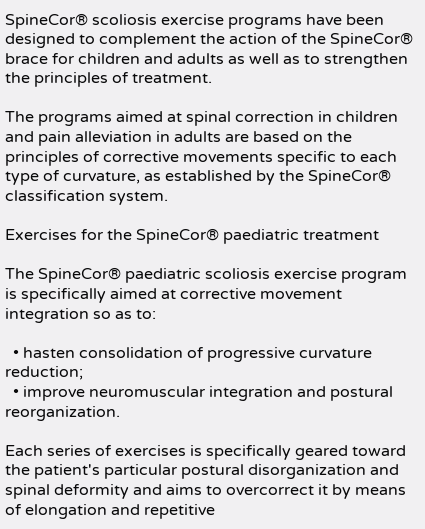SpineCor® scoliosis exercise programs have been designed to complement the action of the SpineCor® brace for children and adults as well as to strengthen the principles of treatment.

The programs aimed at spinal correction in children and pain alleviation in adults are based on the principles of corrective movements specific to each type of curvature, as established by the SpineCor® classification system.

Exercises for the SpineCor® paediatric treatment

The SpineCor® paediatric scoliosis exercise program is specifically aimed at corrective movement integration so as to:

  • hasten consolidation of progressive curvature reduction;
  • improve neuromuscular integration and postural reorganization.

Each series of exercises is specifically geared toward the patient's particular postural disorganization and spinal deformity and aims to overcorrect it by means of elongation and repetitive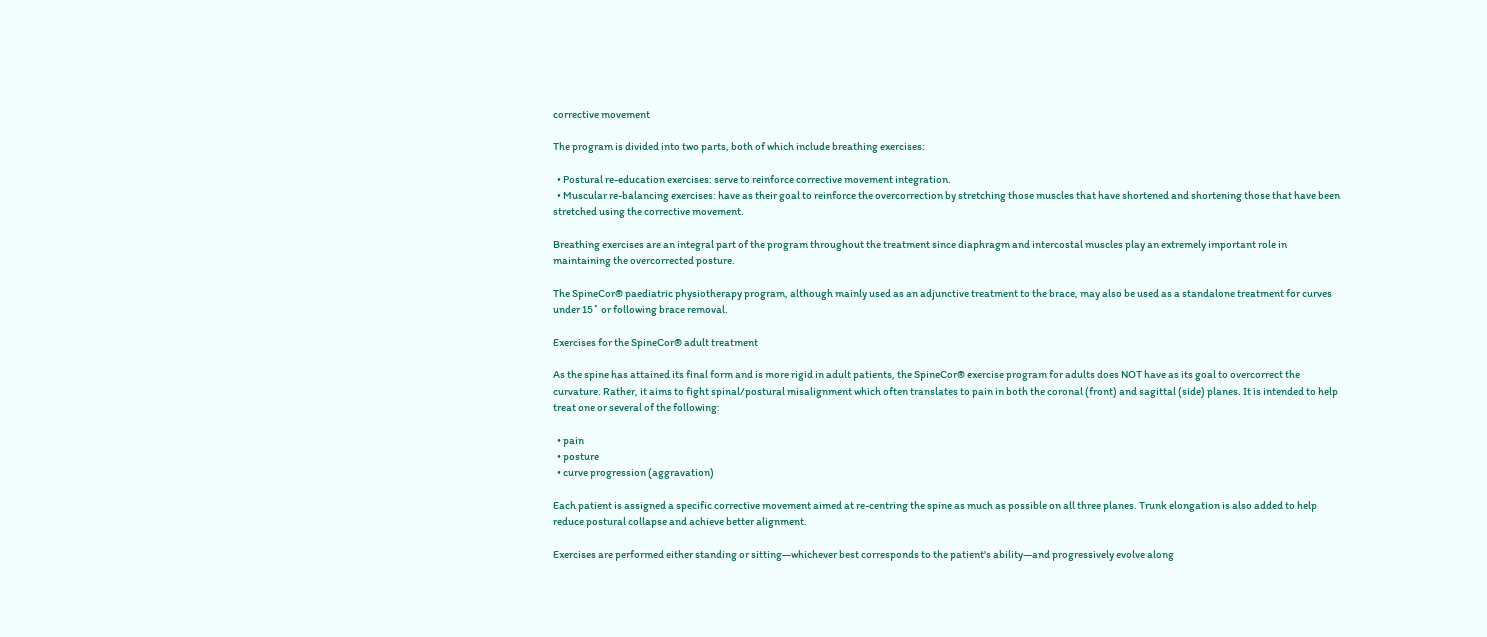corrective movement

The program is divided into two parts, both of which include breathing exercises:

  • Postural re-education exercises: serve to reinforce corrective movement integration.
  • Muscular re-balancing exercises: have as their goal to reinforce the overcorrection by stretching those muscles that have shortened and shortening those that have been stretched using the corrective movement.

Breathing exercises are an integral part of the program throughout the treatment since diaphragm and intercostal muscles play an extremely important role in maintaining the overcorrected posture.

The SpineCor® paediatric physiotherapy program, although mainly used as an adjunctive treatment to the brace, may also be used as a standalone treatment for curves under 15˚ or following brace removal.

Exercises for the SpineCor® adult treatment

As the spine has attained its final form and is more rigid in adult patients, the SpineCor® exercise program for adults does NOT have as its goal to overcorrect the curvature. Rather, it aims to fight spinal/postural misalignment which often translates to pain in both the coronal (front) and sagittal (side) planes. It is intended to help treat one or several of the following:

  • pain
  • posture
  • curve progression (aggravation)

Each patient is assigned a specific corrective movement aimed at re-centring the spine as much as possible on all three planes. Trunk elongation is also added to help reduce postural collapse and achieve better alignment.

Exercises are performed either standing or sitting—whichever best corresponds to the patient's ability—and progressively evolve along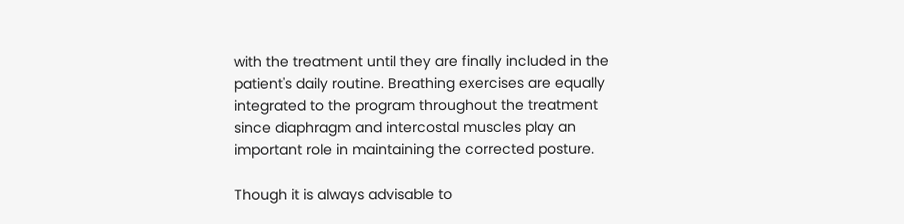with the treatment until they are finally included in the patient's daily routine. Breathing exercises are equally integrated to the program throughout the treatment since diaphragm and intercostal muscles play an important role in maintaining the corrected posture.

Though it is always advisable to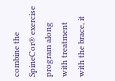combine the SpineCor® exercise program along with treatment with the brace, it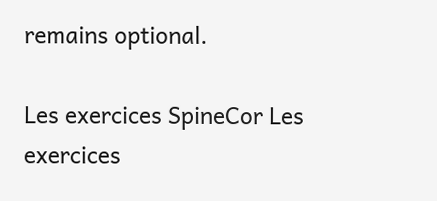remains optional.

Les exercices SpineCor Les exercices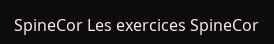SpineCor Les exercices SpineCor